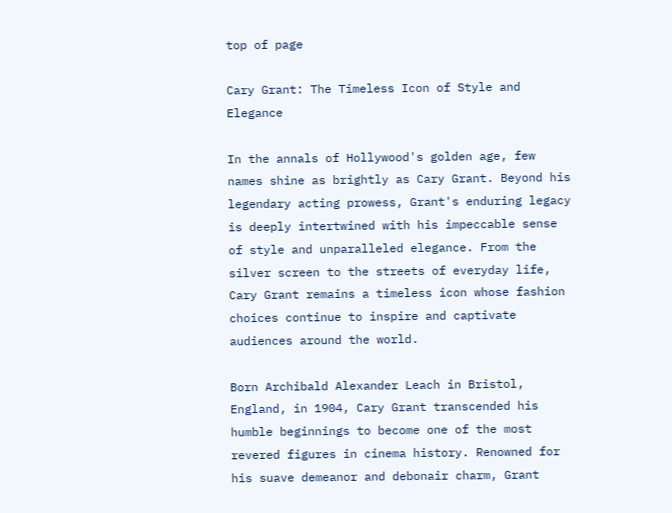top of page

Cary Grant: The Timeless Icon of Style and Elegance

In the annals of Hollywood's golden age, few names shine as brightly as Cary Grant. Beyond his legendary acting prowess, Grant's enduring legacy is deeply intertwined with his impeccable sense of style and unparalleled elegance. From the silver screen to the streets of everyday life, Cary Grant remains a timeless icon whose fashion choices continue to inspire and captivate audiences around the world.

Born Archibald Alexander Leach in Bristol, England, in 1904, Cary Grant transcended his humble beginnings to become one of the most revered figures in cinema history. Renowned for his suave demeanor and debonair charm, Grant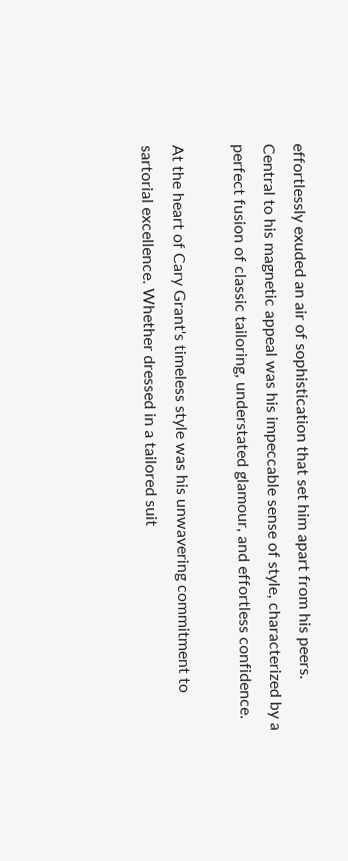effortlessly exuded an air of sophistication that set him apart from his peers. Central to his magnetic appeal was his impeccable sense of style, characterized by a perfect fusion of classic tailoring, understated glamour, and effortless confidence.

At the heart of Cary Grant's timeless style was his unwavering commitment to sartorial excellence. Whether dressed in a tailored suit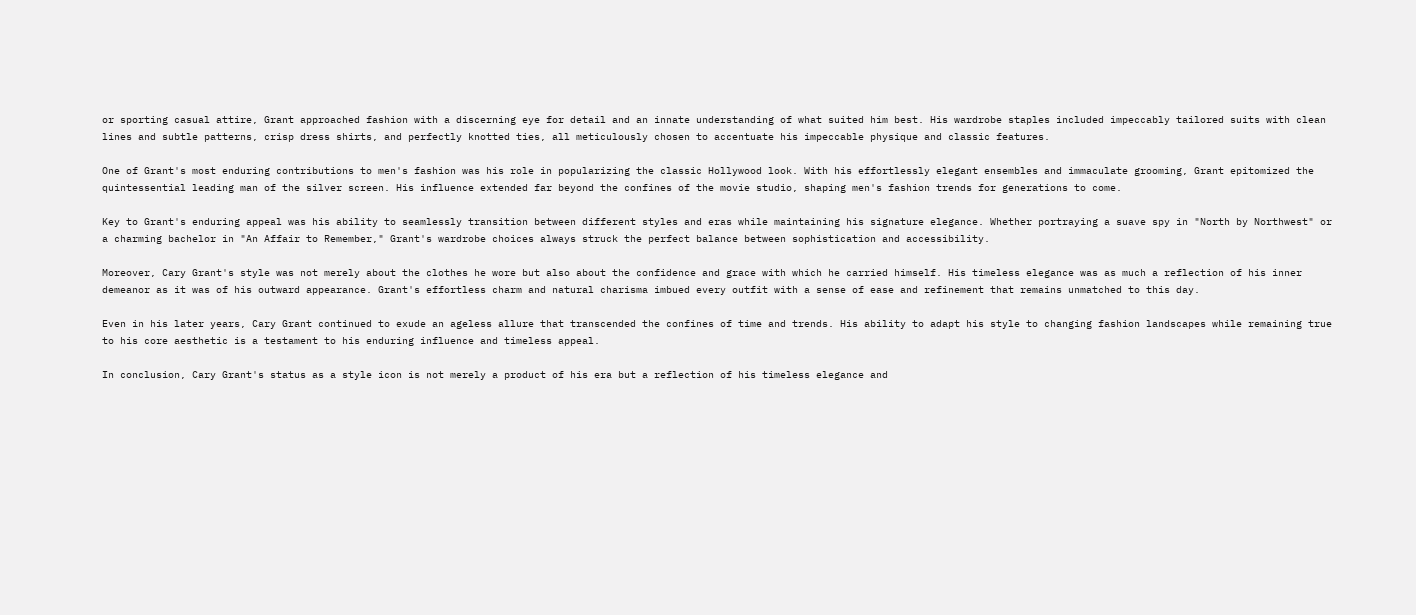or sporting casual attire, Grant approached fashion with a discerning eye for detail and an innate understanding of what suited him best. His wardrobe staples included impeccably tailored suits with clean lines and subtle patterns, crisp dress shirts, and perfectly knotted ties, all meticulously chosen to accentuate his impeccable physique and classic features.

One of Grant's most enduring contributions to men's fashion was his role in popularizing the classic Hollywood look. With his effortlessly elegant ensembles and immaculate grooming, Grant epitomized the quintessential leading man of the silver screen. His influence extended far beyond the confines of the movie studio, shaping men's fashion trends for generations to come.

Key to Grant's enduring appeal was his ability to seamlessly transition between different styles and eras while maintaining his signature elegance. Whether portraying a suave spy in "North by Northwest" or a charming bachelor in "An Affair to Remember," Grant's wardrobe choices always struck the perfect balance between sophistication and accessibility.

Moreover, Cary Grant's style was not merely about the clothes he wore but also about the confidence and grace with which he carried himself. His timeless elegance was as much a reflection of his inner demeanor as it was of his outward appearance. Grant's effortless charm and natural charisma imbued every outfit with a sense of ease and refinement that remains unmatched to this day.

Even in his later years, Cary Grant continued to exude an ageless allure that transcended the confines of time and trends. His ability to adapt his style to changing fashion landscapes while remaining true to his core aesthetic is a testament to his enduring influence and timeless appeal.

In conclusion, Cary Grant's status as a style icon is not merely a product of his era but a reflection of his timeless elegance and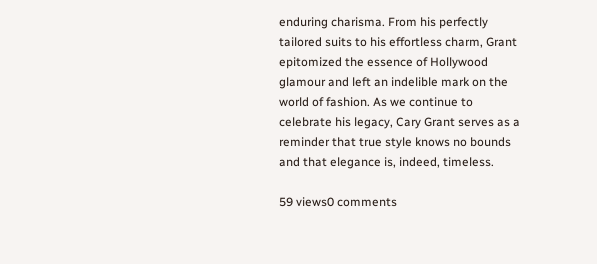enduring charisma. From his perfectly tailored suits to his effortless charm, Grant epitomized the essence of Hollywood glamour and left an indelible mark on the world of fashion. As we continue to celebrate his legacy, Cary Grant serves as a reminder that true style knows no bounds and that elegance is, indeed, timeless.

59 views0 comments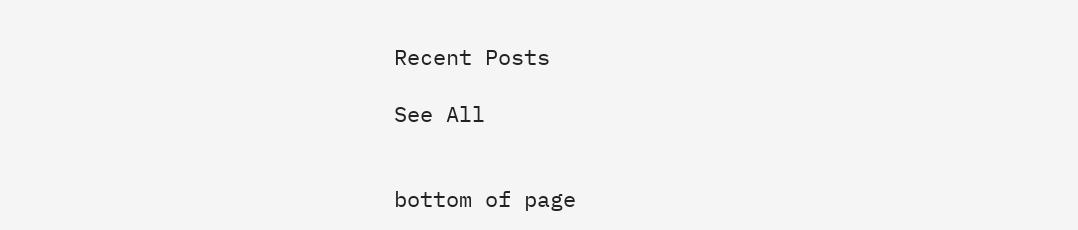Recent Posts

See All


bottom of page